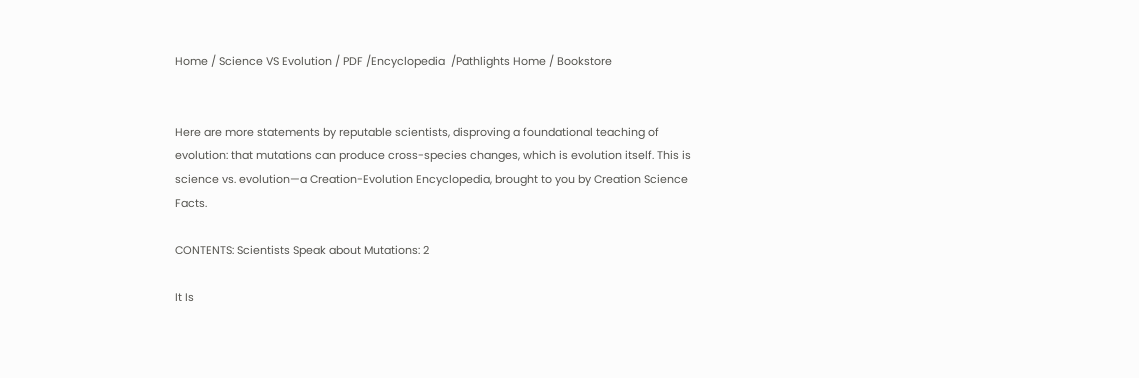Home / Science VS Evolution / PDF /Encyclopedia  /Pathlights Home / Bookstore


Here are more statements by reputable scientists, disproving a foundational teaching of evolution: that mutations can produce cross-species changes, which is evolution itself. This is science vs. evolution—a Creation-Evolution Encyclopedia, brought to you by Creation Science Facts.

CONTENTS: Scientists Speak about Mutations: 2

It Is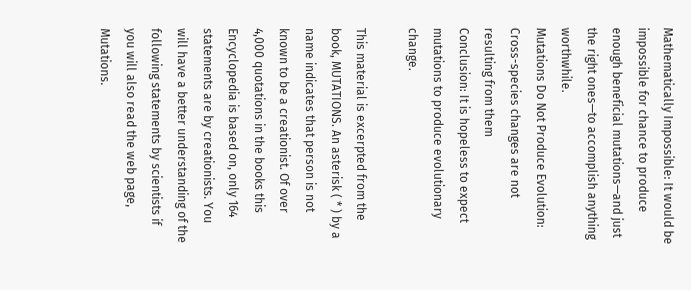Mathematically Impossible: It would be impossible for chance to produce enough beneficial mutations—and just the right ones—to accomplish anything worthwhile.
Mutations Do Not Produce Evolution: Cross-species changes are not resulting from them
Conclusion: It is hopeless to expect mutations to produce evolutionary change.

This material is excerpted from the book, MUTATIONS. An asterisk ( * ) by a name indicates that person is not known to be a creationist. Of over 4,000 quotations in the books this Encyclopedia is based on, only 164 statements are by creationists. You will have a better understanding of the following statements by scientists if you will also read the web page, Mutations.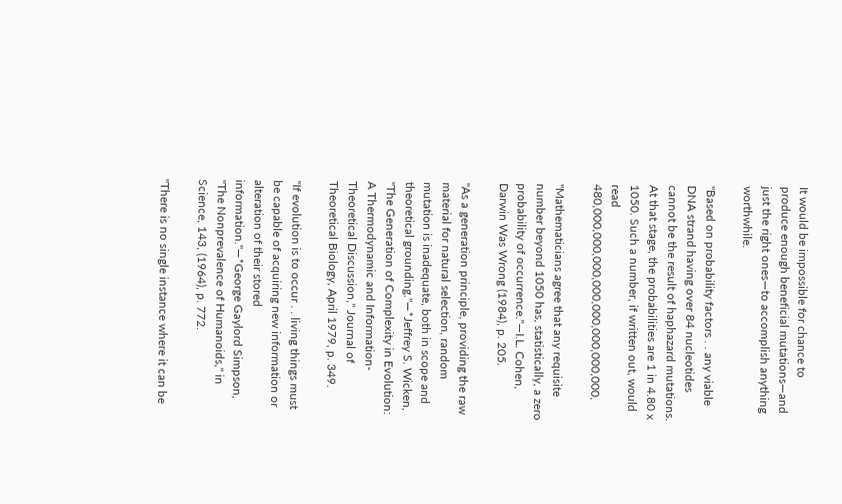It would be impossible for chance to produce enough beneficial mutations—and just the right ones—to accomplish anything worthwhile.

"Based on probability factors . . any viable DNA strand having over 84 nucleotides cannot be the result of haphazard mutations. At that stage, the probabilities are 1 in 4.80 x 1050. Such a number, if written out, would read 480,000,000,000,000,000,000,000,000,

"Mathematicians agree that any requisite number beyond 1050 has, statistically, a zero probability of occurrence."—I.L. Cohen, Darwin Was Wrong (1984), p. 205.

"As a generation principle, providing the raw material for natural selection, random mutation is inadequate, both in scope and theoretical grounding."—*Jeffrey S. Wicken, "The Generation of Complexity in Evolution: A Thermodynamic and Information-Theoretical Discussion," Journal of Theoretical Biology, April 1979, p. 349.

"If evolution is to occur . . living things must be capable of acquiring new information or alteration of their stored information."—*George Gaylord Simpson, "The Nonprevalence of Humanoids," in Science, 143, (1964), p. 772.

"There is no single instance where it can be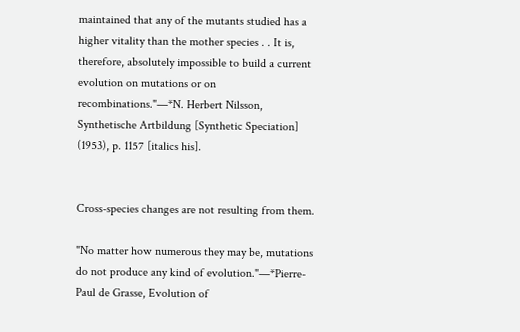maintained that any of the mutants studied has a higher vitality than the mother species . . It is, therefore, absolutely impossible to build a current evolution on mutations or on recombinations."—*N. Herbert Nilsson, Synthetische Artbildung [Synthetic Speciation] (1953), p. 1157 [italics his].


Cross-species changes are not resulting from them.

"No matter how numerous they may be, mutations do not produce any kind of evolution."—*Pierre-Paul de Grasse, Evolution of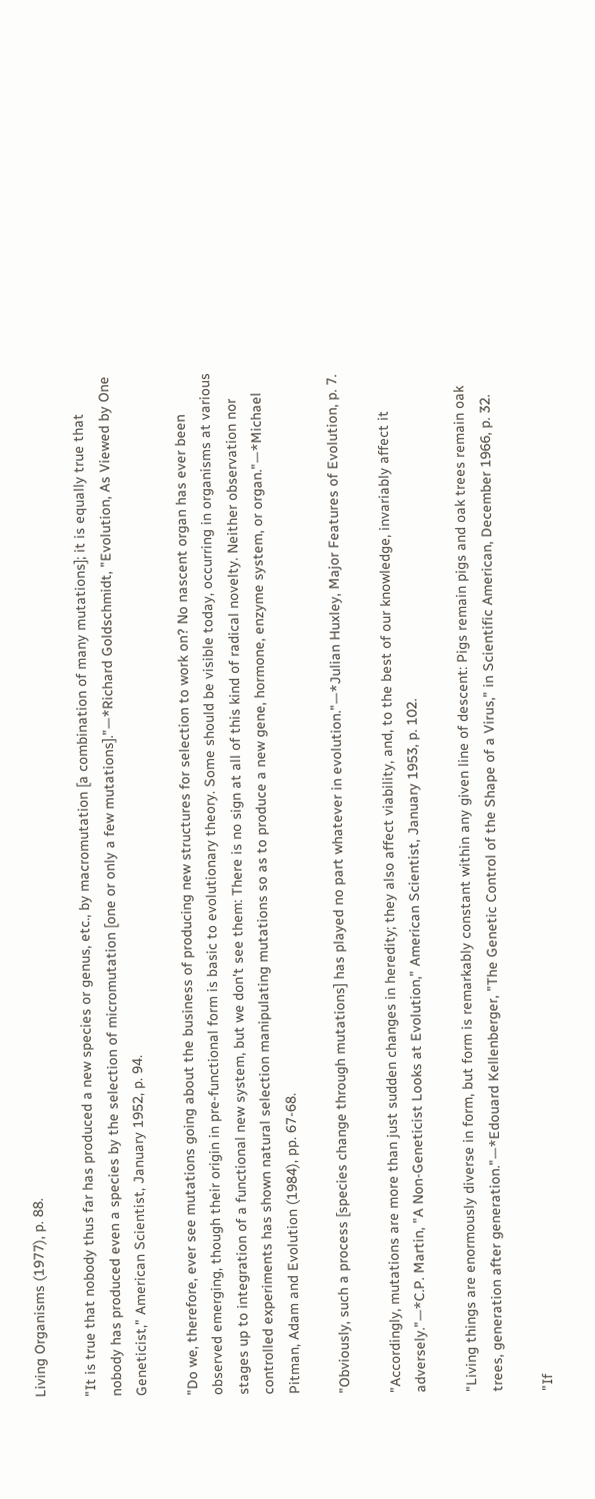Living Organisms (1977), p. 88.

"It is true that nobody thus far has produced a new species or genus, etc., by macromutation [a combination of many mutations]; it is equally true that nobody has produced even a species by the selection of micromutation [one or only a few mutations]."—*Richard Goldschmidt, "Evolution, As Viewed by One Geneticist," American Scientist, January 1952, p. 94.

"Do we, therefore, ever see mutations going about the business of producing new structures for selection to work on? No nascent organ has ever been observed emerging, though their origin in pre-functional form is basic to evolutionary theory. Some should be visible today, occurring in organisms at various stages up to integration of a functional new system, but we don't see them: There is no sign at all of this kind of radical novelty. Neither observation nor controlled experiments has shown natural selection manipulating mutations so as to produce a new gene, hormone, enzyme system, or organ."—*Michael Pitman, Adam and Evolution (1984), pp. 67-68.

"Obviously, such a process [species change through mutations] has played no part whatever in evolution."—*Julian Huxley, Major Features of Evolution, p. 7.

"Accordingly, mutations are more than just sudden changes in heredity; they also affect viability, and, to the best of our knowledge, invariably affect it adversely."—*C.P. Martin, "A Non-Geneticist Looks at Evolution," American Scientist, January 1953, p. 102.

"Living things are enormously diverse in form, but form is remarkably constant within any given line of descent: Pigs remain pigs and oak trees remain oak trees, generation after generation."—*Edouard Kellenberger, "The Genetic Control of the Shape of a Virus," in Scientific American, December 1966, p. 32.

"If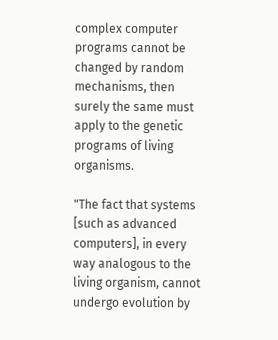complex computer programs cannot be changed by random mechanisms, then surely the same must apply to the genetic programs of living organisms.

"The fact that systems [such as advanced computers], in every way analogous to the living organism, cannot undergo evolution by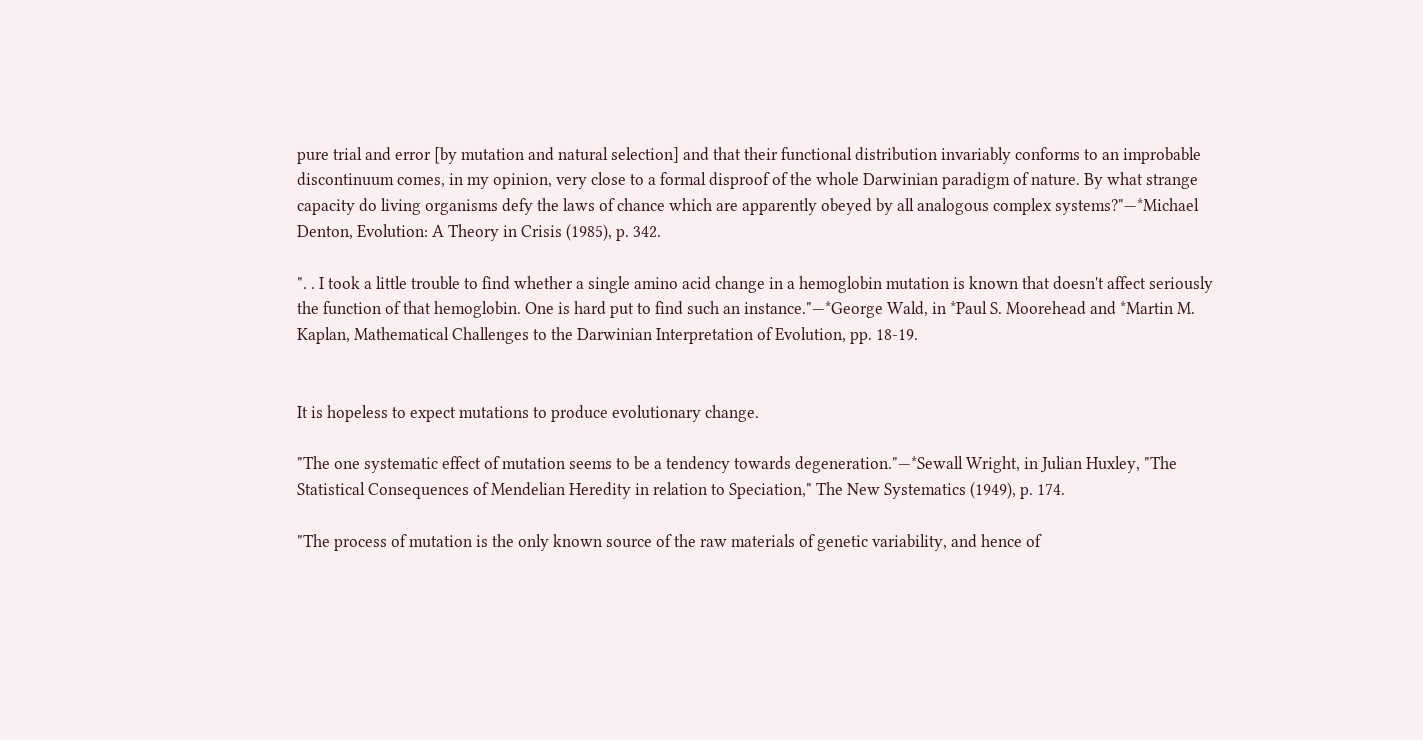pure trial and error [by mutation and natural selection] and that their functional distribution invariably conforms to an improbable discontinuum comes, in my opinion, very close to a formal disproof of the whole Darwinian paradigm of nature. By what strange capacity do living organisms defy the laws of chance which are apparently obeyed by all analogous complex systems?"—*Michael Denton, Evolution: A Theory in Crisis (1985), p. 342.

". . I took a little trouble to find whether a single amino acid change in a hemoglobin mutation is known that doesn't affect seriously the function of that hemoglobin. One is hard put to find such an instance."—*George Wald, in *Paul S. Moorehead and *Martin M. Kaplan, Mathematical Challenges to the Darwinian Interpretation of Evolution, pp. 18-19.


It is hopeless to expect mutations to produce evolutionary change.

"The one systematic effect of mutation seems to be a tendency towards degeneration."—*Sewall Wright, in Julian Huxley, "The Statistical Consequences of Mendelian Heredity in relation to Speciation," The New Systematics (1949), p. 174.

"The process of mutation is the only known source of the raw materials of genetic variability, and hence of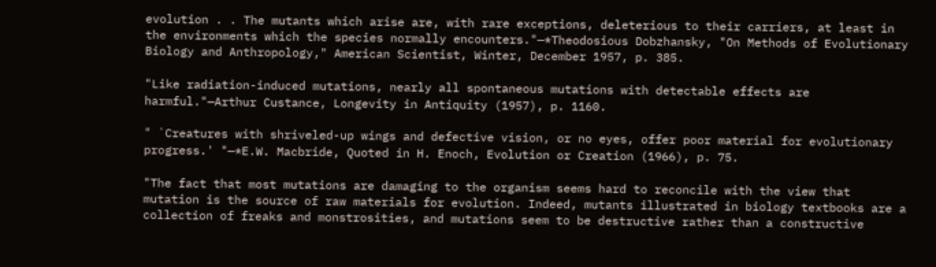evolution . . The mutants which arise are, with rare exceptions, deleterious to their carriers, at least in the environments which the species normally encounters."—*Theodosious Dobzhansky, "On Methods of Evolutionary Biology and Anthropology," American Scientist, Winter, December 1957, p. 385.

"Like radiation-induced mutations, nearly all spontaneous mutations with detectable effects are harmful."—Arthur Custance, Longevity in Antiquity (1957), p. 1160.

" `Creatures with shriveled-up wings and defective vision, or no eyes, offer poor material for evolutionary progress.' "—*E.W. Macbride, Quoted in H. Enoch, Evolution or Creation (1966), p. 75.

"The fact that most mutations are damaging to the organism seems hard to reconcile with the view that mutation is the source of raw materials for evolution. Indeed, mutants illustrated in biology textbooks are a collection of freaks and monstrosities, and mutations seem to be destructive rather than a constructive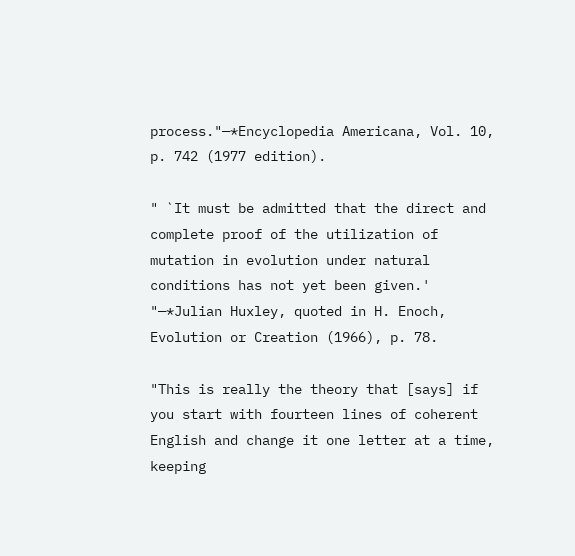process."—*Encyclopedia Americana, Vol. 10, p. 742 (1977 edition).

" `It must be admitted that the direct and complete proof of the utilization of mutation in evolution under natural conditions has not yet been given.' "—*Julian Huxley, quoted in H. Enoch, Evolution or Creation (1966), p. 78.

"This is really the theory that [says] if you start with fourteen lines of coherent English and change it one letter at a time, keeping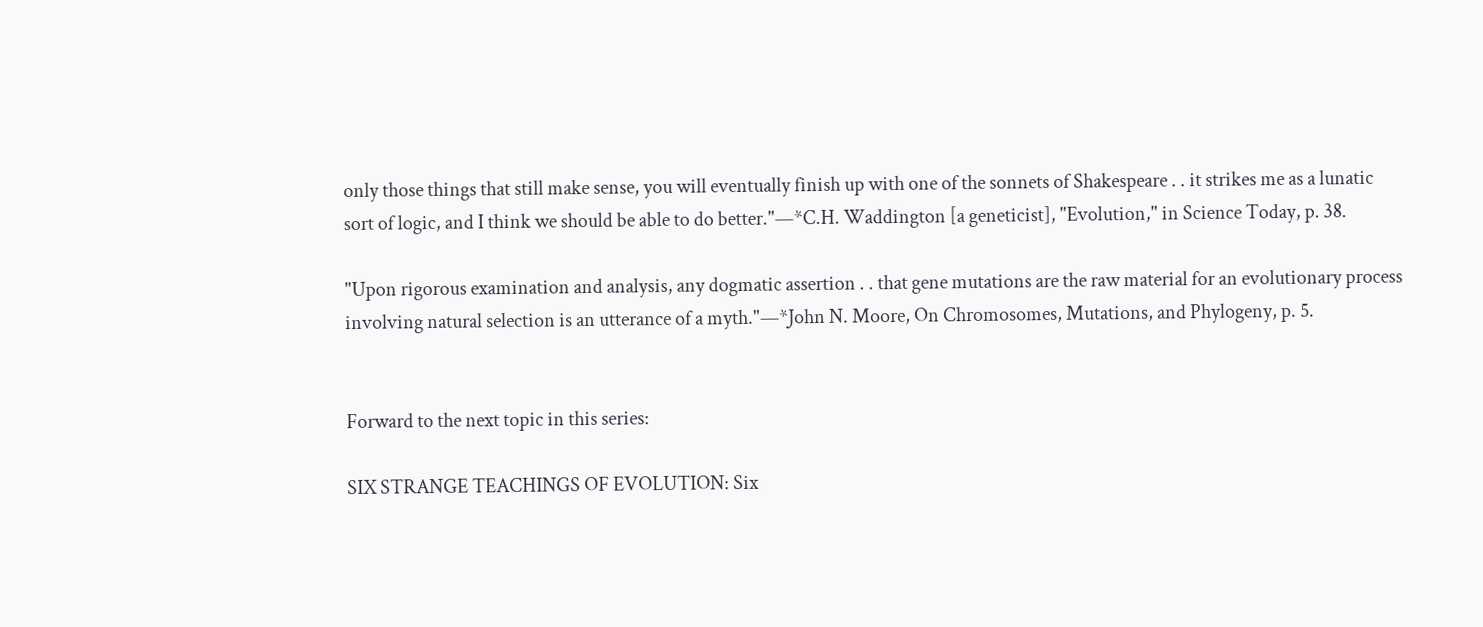only those things that still make sense, you will eventually finish up with one of the sonnets of Shakespeare . . it strikes me as a lunatic sort of logic, and I think we should be able to do better."—*C.H. Waddington [a geneticist], "Evolution," in Science Today, p. 38.

"Upon rigorous examination and analysis, any dogmatic assertion . . that gene mutations are the raw material for an evolutionary process involving natural selection is an utterance of a myth."—*John N. Moore, On Chromosomes, Mutations, and Phylogeny, p. 5.


Forward to the next topic in this series:

SIX STRANGE TEACHINGS OF EVOLUTION: Six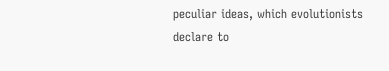peculiar ideas, which evolutionists declare to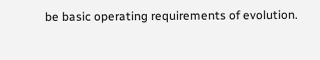be basic operating requirements of evolution.